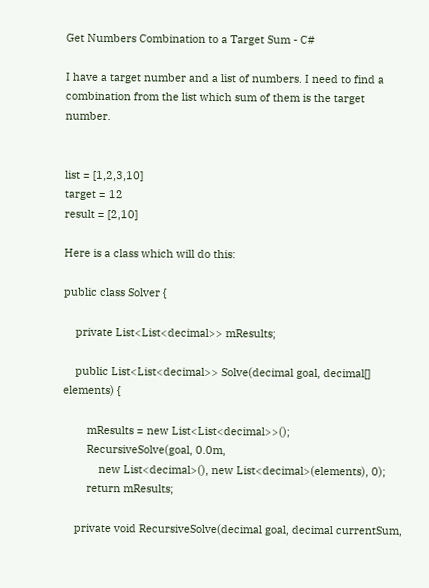Get Numbers Combination to a Target Sum - C#

I have a target number and a list of numbers. I need to find a combination from the list which sum of them is the target number.


list = [1,2,3,10]
target = 12
result = [2,10]

Here is a class which will do this:

public class Solver {

    private List<List<decimal>> mResults;

    public List<List<decimal>> Solve(decimal goal, decimal[] elements) {

        mResults = new List<List<decimal>>();
        RecursiveSolve(goal, 0.0m,
            new List<decimal>(), new List<decimal>(elements), 0);
        return mResults;

    private void RecursiveSolve(decimal goal, decimal currentSum,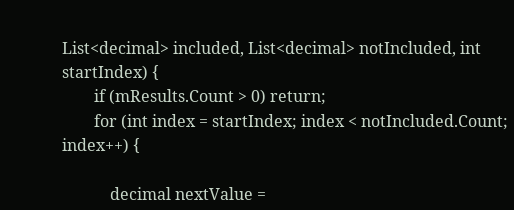List<decimal> included, List<decimal> notIncluded, int startIndex) {
        if (mResults.Count > 0) return;
        for (int index = startIndex; index < notIncluded.Count; index++) {

            decimal nextValue =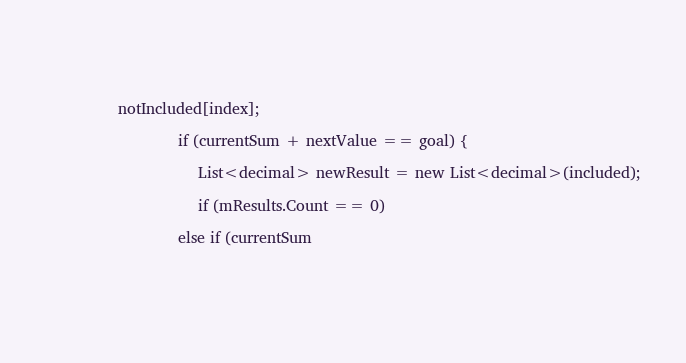notIncluded[index];
            if (currentSum + nextValue == goal) {
                List<decimal> newResult = new List<decimal>(included);
                if (mResults.Count == 0)
            else if (currentSum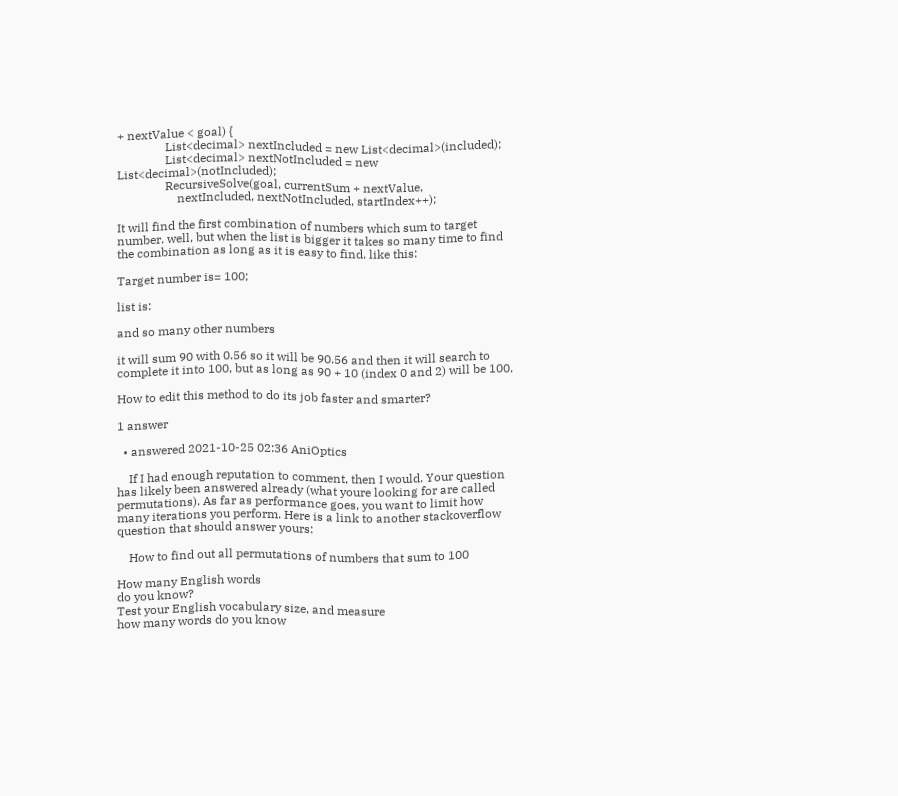+ nextValue < goal) {
                List<decimal> nextIncluded = new List<decimal>(included);
                List<decimal> nextNotIncluded = new List<decimal>(notIncluded);
                RecursiveSolve(goal, currentSum + nextValue,
                    nextIncluded, nextNotIncluded, startIndex++);

It will find the first combination of numbers which sum to target number. well, but when the list is bigger it takes so many time to find the combination as long as it is easy to find. like this:

Target number is= 100;

list is:

and so many other numbers

it will sum 90 with 0.56 so it will be 90.56 and then it will search to complete it into 100, but as long as 90 + 10 (index 0 and 2) will be 100.

How to edit this method to do its job faster and smarter?

1 answer

  • answered 2021-10-25 02:36 AniOptics

    If I had enough reputation to comment, then I would. Your question has likely been answered already (what youre looking for are called permutations). As far as performance goes, you want to limit how many iterations you perform. Here is a link to another stackoverflow question that should answer yours:

    How to find out all permutations of numbers that sum to 100

How many English words
do you know?
Test your English vocabulary size, and measure
how many words do you know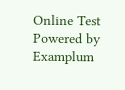Online Test
Powered by Examplum